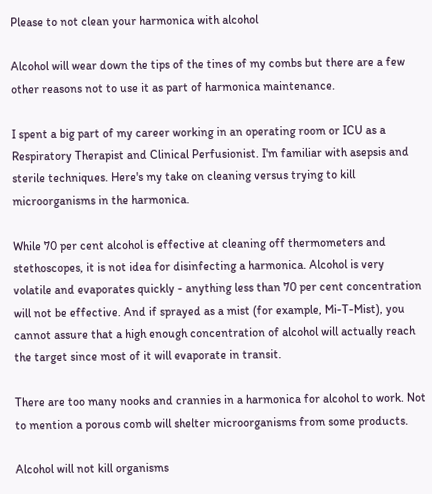Please to not clean your harmonica with alcohol

Alcohol will wear down the tips of the tines of my combs but there are a few other reasons not to use it as part of harmonica maintenance.

I spent a big part of my career working in an operating room or ICU as a Respiratory Therapist and Clinical Perfusionist. I'm familiar with asepsis and sterile techniques. Here's my take on cleaning versus trying to kill microorganisms in the harmonica.

While 70 per cent alcohol is effective at cleaning off thermometers and stethoscopes, it is not idea for disinfecting a harmonica. Alcohol is very volatile and evaporates quickly - anything less than 70 per cent concentration will not be effective. And if sprayed as a mist (for example, Mi-T-Mist), you cannot assure that a high enough concentration of alcohol will actually reach the target since most of it will evaporate in transit.

There are too many nooks and crannies in a harmonica for alcohol to work. Not to mention a porous comb will shelter microorganisms from some products.

Alcohol will not kill organisms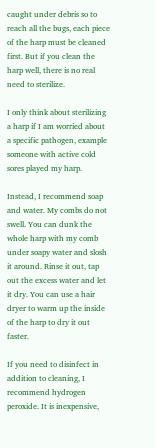caught under debris so to reach all the bugs, each piece of the harp must be cleaned first. But if you clean the harp well, there is no real need to sterilize.

I only think about sterilizing a harp if I am worried about a specific pathogen, example someone with active cold sores played my harp.

Instead, I recommend soap and water. My combs do not swell. You can dunk the whole harp with my comb under soapy water and slosh it around. Rinse it out, tap out the excess water and let it dry. You can use a hair dryer to warm up the inside of the harp to dry it out faster.

If you need to disinfect in addition to cleaning, I recommend hydrogen peroxide. It is inexpensive,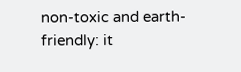non-toxic and earth-friendly: it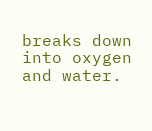breaks down into oxygen and water.